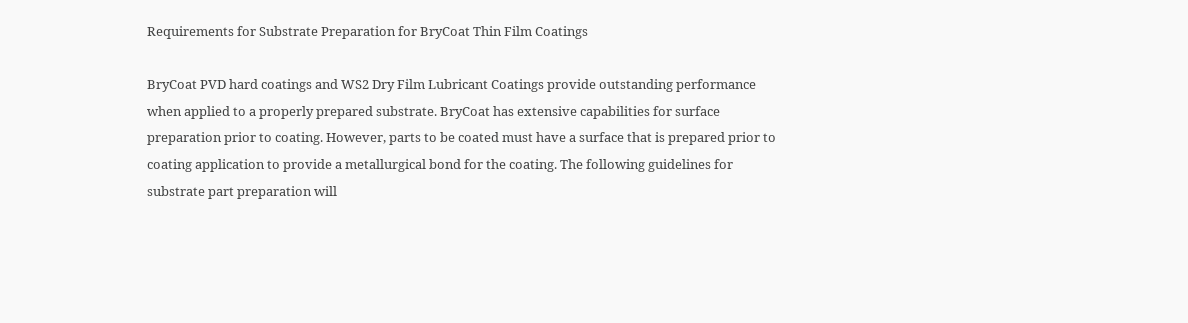Requirements for Substrate Preparation for BryCoat Thin Film Coatings

BryCoat PVD hard coatings and WS2 Dry Film Lubricant Coatings provide outstanding performance when applied to a properly prepared substrate. BryCoat has extensive capabilities for surface preparation prior to coating. However, parts to be coated must have a surface that is prepared prior to coating application to provide a metallurgical bond for the coating. The following guidelines for substrate part preparation will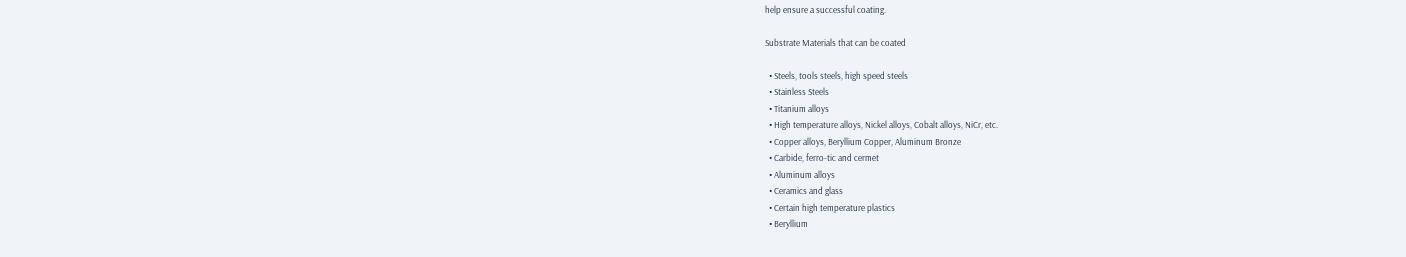help ensure a successful coating.

Substrate Materials that can be coated

  • Steels, tools steels, high speed steels
  • Stainless Steels
  • Titanium alloys
  • High temperature alloys, Nickel alloys, Cobalt alloys, NiCr, etc.
  • Copper alloys, Beryllium Copper, Aluminum Bronze
  • Carbide, ferro-tic and cermet
  • Aluminum alloys
  • Ceramics and glass
  • Certain high temperature plastics
  • Beryllium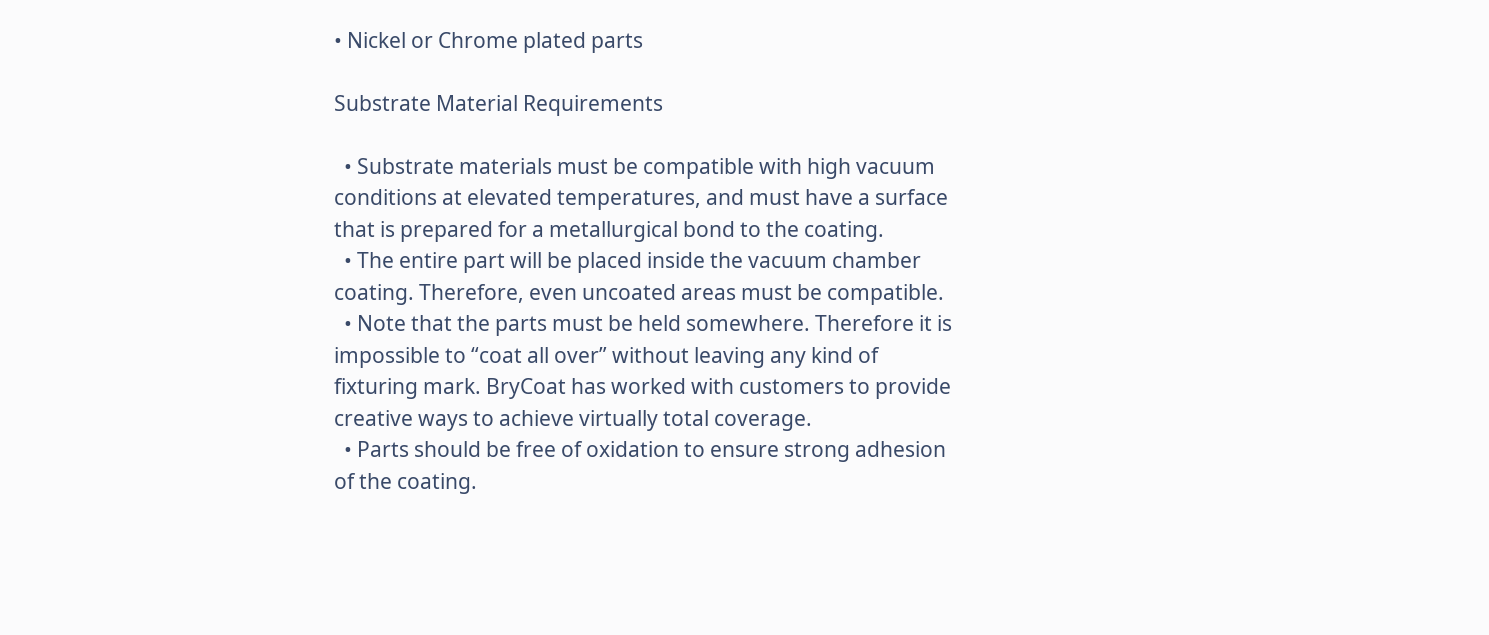• Nickel or Chrome plated parts

Substrate Material Requirements

  • Substrate materials must be compatible with high vacuum conditions at elevated temperatures, and must have a surface that is prepared for a metallurgical bond to the coating.
  • The entire part will be placed inside the vacuum chamber coating. Therefore, even uncoated areas must be compatible.
  • Note that the parts must be held somewhere. Therefore it is impossible to “coat all over” without leaving any kind of fixturing mark. BryCoat has worked with customers to provide creative ways to achieve virtually total coverage.
  • Parts should be free of oxidation to ensure strong adhesion of the coating.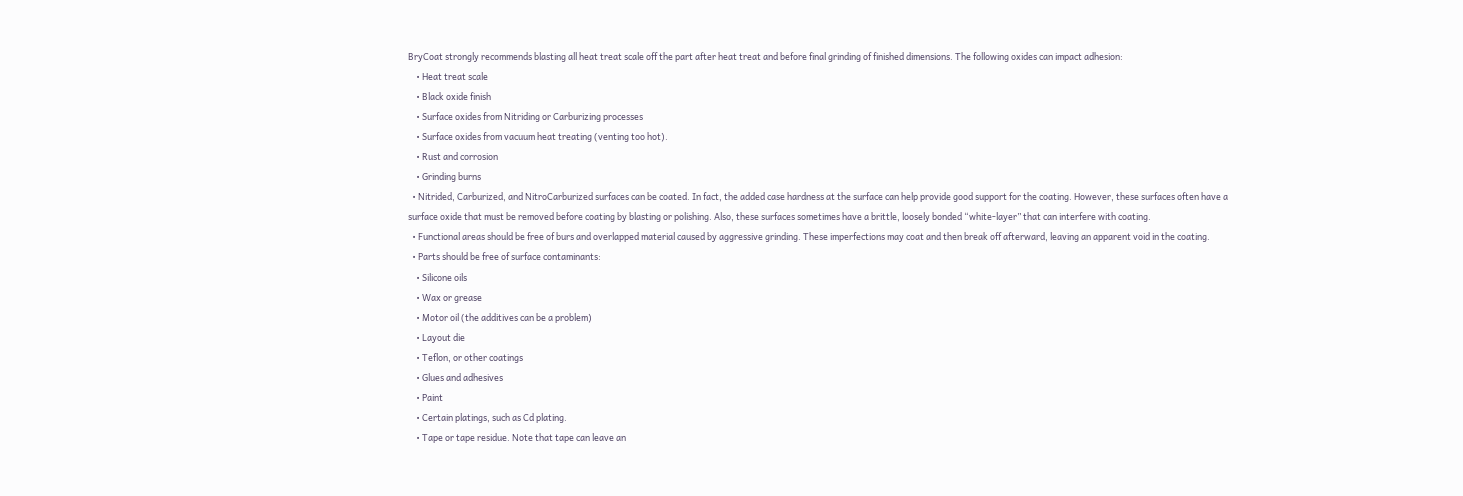BryCoat strongly recommends blasting all heat treat scale off the part after heat treat and before final grinding of finished dimensions. The following oxides can impact adhesion:
    • Heat treat scale
    • Black oxide finish
    • Surface oxides from Nitriding or Carburizing processes
    • Surface oxides from vacuum heat treating (venting too hot).
    • Rust and corrosion
    • Grinding burns
  • Nitrided, Carburized, and NitroCarburized surfaces can be coated. In fact, the added case hardness at the surface can help provide good support for the coating. However, these surfaces often have a surface oxide that must be removed before coating by blasting or polishing. Also, these surfaces sometimes have a brittle, loosely bonded “white-layer” that can interfere with coating.
  • Functional areas should be free of burs and overlapped material caused by aggressive grinding. These imperfections may coat and then break off afterward, leaving an apparent void in the coating.
  • Parts should be free of surface contaminants:
    • Silicone oils
    • Wax or grease
    • Motor oil (the additives can be a problem)
    • Layout die
    • Teflon, or other coatings
    • Glues and adhesives
    • Paint
    • Certain platings, such as Cd plating.
    • Tape or tape residue. Note that tape can leave an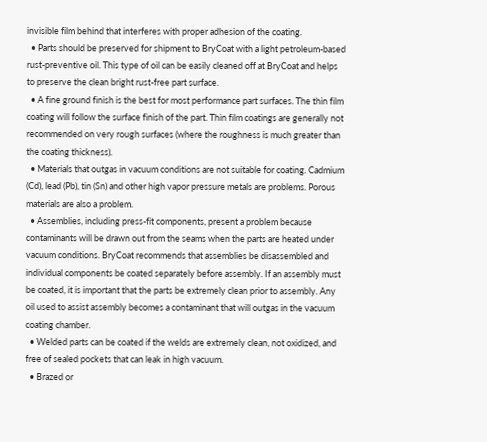invisible film behind that interferes with proper adhesion of the coating.
  • Parts should be preserved for shipment to BryCoat with a light petroleum-based rust-preventive oil. This type of oil can be easily cleaned off at BryCoat and helps to preserve the clean bright rust-free part surface.
  • A fine ground finish is the best for most performance part surfaces. The thin film coating will follow the surface finish of the part. Thin film coatings are generally not recommended on very rough surfaces (where the roughness is much greater than the coating thickness).
  • Materials that outgas in vacuum conditions are not suitable for coating. Cadmium (Cd), lead (Pb), tin (Sn) and other high vapor pressure metals are problems. Porous materials are also a problem.
  • Assemblies, including press-fit components, present a problem because contaminants will be drawn out from the seams when the parts are heated under vacuum conditions. BryCoat recommends that assemblies be disassembled and individual components be coated separately before assembly. If an assembly must be coated, it is important that the parts be extremely clean prior to assembly. Any oil used to assist assembly becomes a contaminant that will outgas in the vacuum coating chamber.
  • Welded parts can be coated if the welds are extremely clean, not oxidized, and free of sealed pockets that can leak in high vacuum.
  • Brazed or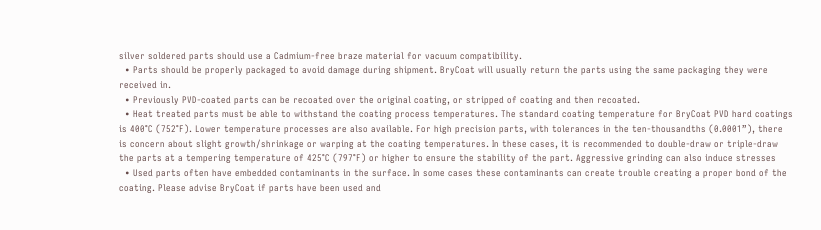silver soldered parts should use a Cadmium-free braze material for vacuum compatibility.
  • Parts should be properly packaged to avoid damage during shipment. BryCoat will usually return the parts using the same packaging they were received in.
  • Previously PVD-coated parts can be recoated over the original coating, or stripped of coating and then recoated.
  • Heat treated parts must be able to withstand the coating process temperatures. The standard coating temperature for BryCoat PVD hard coatings is 400°C (752°F). Lower temperature processes are also available. For high precision parts, with tolerances in the ten-thousandths (0.0001”), there is concern about slight growth/shrinkage or warping at the coating temperatures. In these cases, it is recommended to double-draw or triple-draw the parts at a tempering temperature of 425°C (797°F) or higher to ensure the stability of the part. Aggressive grinding can also induce stresses
  • Used parts often have embedded contaminants in the surface. In some cases these contaminants can create trouble creating a proper bond of the coating. Please advise BryCoat if parts have been used and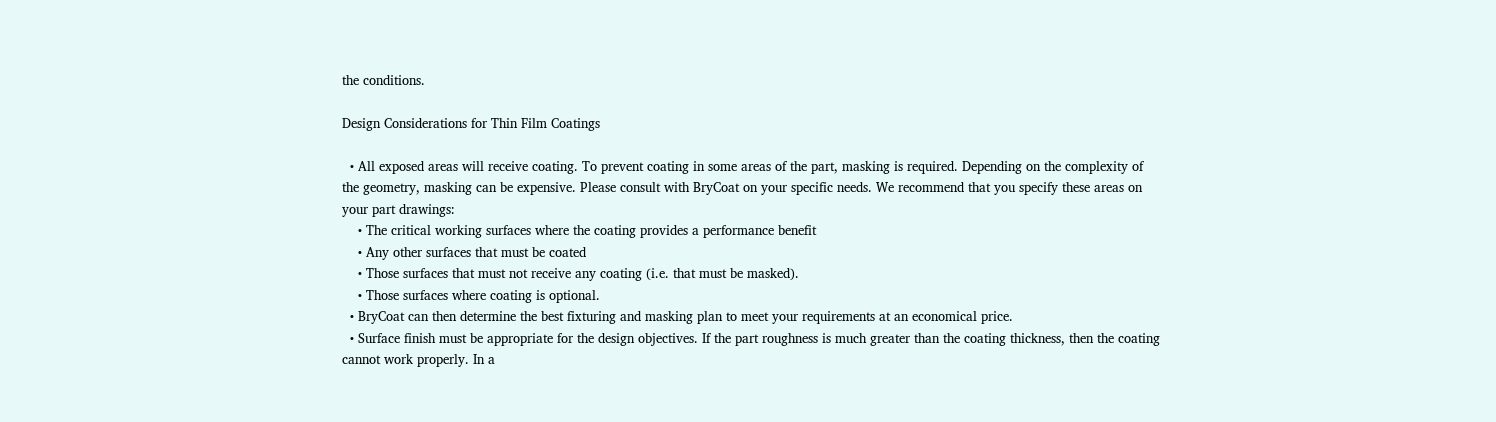the conditions.

Design Considerations for Thin Film Coatings

  • All exposed areas will receive coating. To prevent coating in some areas of the part, masking is required. Depending on the complexity of the geometry, masking can be expensive. Please consult with BryCoat on your specific needs. We recommend that you specify these areas on your part drawings:
    • The critical working surfaces where the coating provides a performance benefit
    • Any other surfaces that must be coated
    • Those surfaces that must not receive any coating (i.e. that must be masked).
    • Those surfaces where coating is optional.
  • BryCoat can then determine the best fixturing and masking plan to meet your requirements at an economical price.
  • Surface finish must be appropriate for the design objectives. If the part roughness is much greater than the coating thickness, then the coating cannot work properly. In a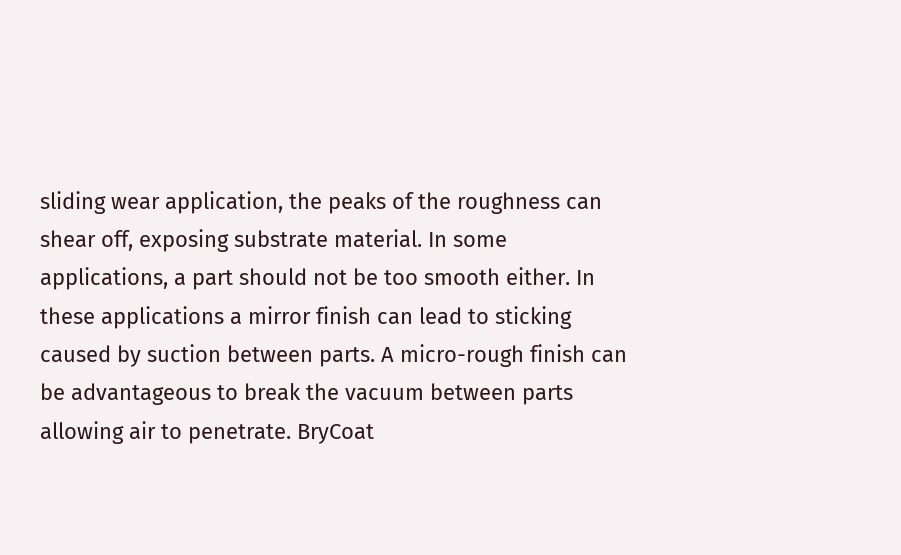sliding wear application, the peaks of the roughness can shear off, exposing substrate material. In some applications, a part should not be too smooth either. In these applications a mirror finish can lead to sticking caused by suction between parts. A micro-rough finish can be advantageous to break the vacuum between parts allowing air to penetrate. BryCoat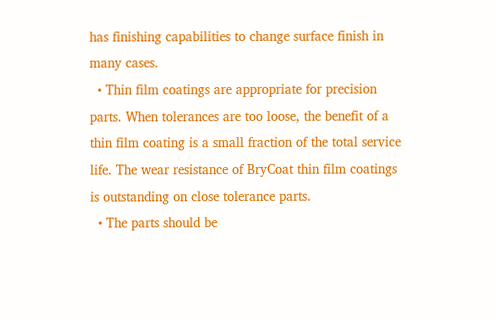has finishing capabilities to change surface finish in many cases.
  • Thin film coatings are appropriate for precision parts. When tolerances are too loose, the benefit of a thin film coating is a small fraction of the total service life. The wear resistance of BryCoat thin film coatings is outstanding on close tolerance parts.
  • The parts should be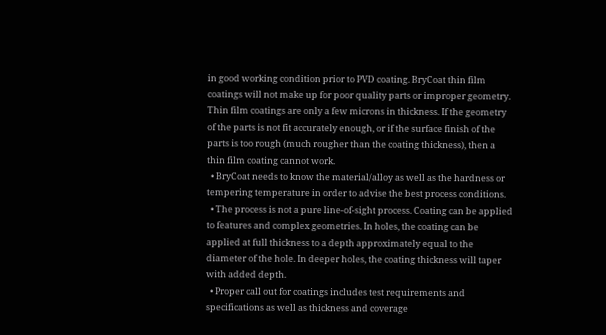in good working condition prior to PVD coating. BryCoat thin film coatings will not make up for poor quality parts or improper geometry. Thin film coatings are only a few microns in thickness. If the geometry of the parts is not fit accurately enough, or if the surface finish of the parts is too rough (much rougher than the coating thickness), then a thin film coating cannot work.
  • BryCoat needs to know the material/alloy as well as the hardness or tempering temperature in order to advise the best process conditions.
  • The process is not a pure line-of-sight process. Coating can be applied to features and complex geometries. In holes, the coating can be applied at full thickness to a depth approximately equal to the diameter of the hole. In deeper holes, the coating thickness will taper with added depth.
  • Proper call out for coatings includes test requirements and specifications as well as thickness and coverage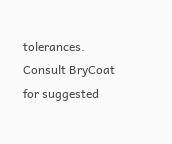tolerances. Consult BryCoat for suggested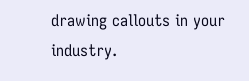drawing callouts in your industry.